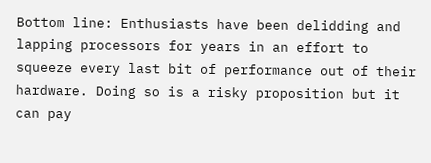Bottom line: Enthusiasts have been delidding and lapping processors for years in an effort to squeeze every last bit of performance out of their hardware. Doing so is a risky proposition but it can pay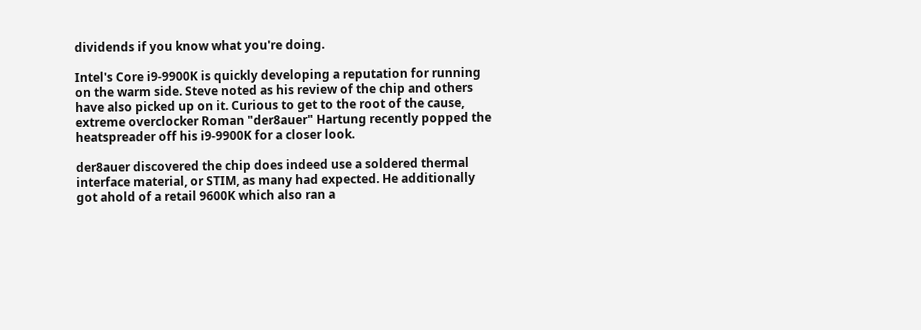dividends if you know what you're doing.

Intel's Core i9-9900K is quickly developing a reputation for running on the warm side. Steve noted as his review of the chip and others have also picked up on it. Curious to get to the root of the cause, extreme overclocker Roman "der8auer" Hartung recently popped the heatspreader off his i9-9900K for a closer look.

der8auer discovered the chip does indeed use a soldered thermal interface material, or STIM, as many had expected. He additionally got ahold of a retail 9600K which also ran a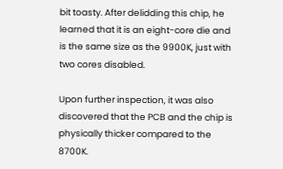bit toasty. After delidding this chip, he learned that it is an eight-core die and is the same size as the 9900K, just with two cores disabled.

Upon further inspection, it was also discovered that the PCB and the chip is physically thicker compared to the 8700K.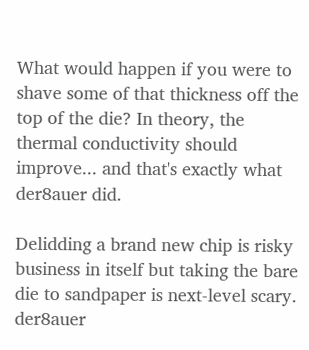What would happen if you were to shave some of that thickness off the top of the die? In theory, the thermal conductivity should improve... and that's exactly what der8auer did.

Delidding a brand new chip is risky business in itself but taking the bare die to sandpaper is next-level scary. der8auer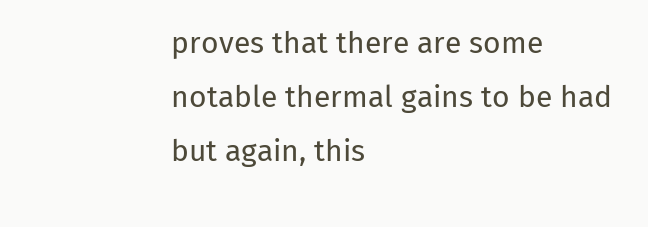proves that there are some notable thermal gains to be had but again, this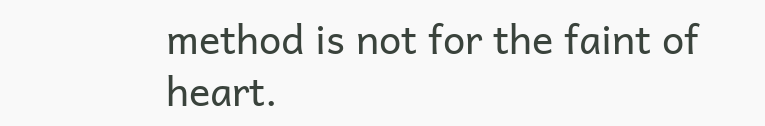method is not for the faint of heart.